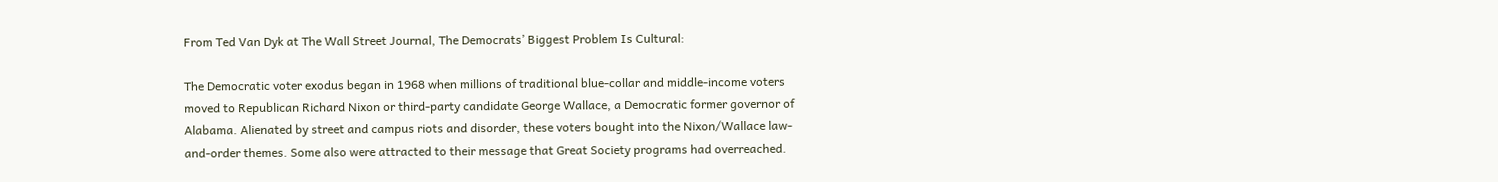From Ted Van Dyk at The Wall Street Journal, The Democrats’ Biggest Problem Is Cultural:

The Democratic voter exodus began in 1968 when millions of traditional blue-collar and middle-income voters moved to Republican Richard Nixon or third-party candidate George Wallace, a Democratic former governor of Alabama. Alienated by street and campus riots and disorder, these voters bought into the Nixon/Wallace law-and-order themes. Some also were attracted to their message that Great Society programs had overreached.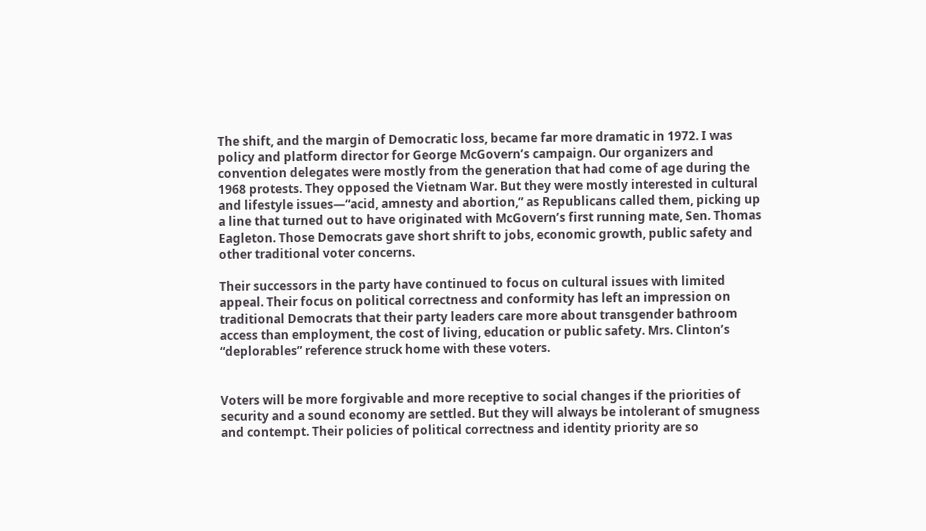The shift, and the margin of Democratic loss, became far more dramatic in 1972. I was policy and platform director for George McGovern’s campaign. Our organizers and convention delegates were mostly from the generation that had come of age during the 1968 protests. They opposed the Vietnam War. But they were mostly interested in cultural and lifestyle issues—“acid, amnesty and abortion,” as Republicans called them, picking up a line that turned out to have originated with McGovern’s first running mate, Sen. Thomas Eagleton. Those Democrats gave short shrift to jobs, economic growth, public safety and other traditional voter concerns.

Their successors in the party have continued to focus on cultural issues with limited appeal. Their focus on political correctness and conformity has left an impression on traditional Democrats that their party leaders care more about transgender bathroom access than employment, the cost of living, education or public safety. Mrs. Clinton’s “deplorables” reference struck home with these voters.


Voters will be more forgivable and more receptive to social changes if the priorities of security and a sound economy are settled. But they will always be intolerant of smugness and contempt. Their policies of political correctness and identity priority are so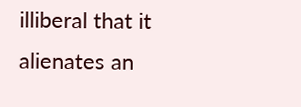illiberal that it alienates an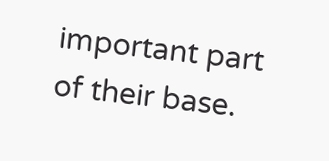important part of their base.